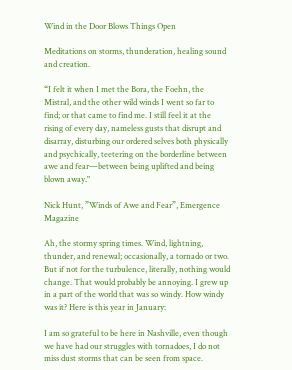Wind in the Door Blows Things Open

Meditations on storms, thunderation, healing sound and creation.

“I felt it when I met the Bora, the Foehn, the Mistral, and the other wild winds I went so far to find; or that came to find me. I still feel it at the rising of every day, nameless gusts that disrupt and disarray, disturbing our ordered selves both physically and psychically, teetering on the borderline between awe and fear—between being uplifted and being blown away."

Nick Hunt, ”Winds of Awe and Fear”, Emergence Magazine

Ah, the stormy spring times. Wind, lightning, thunder, and renewal; occasionally, a tornado or two. But if not for the turbulence, literally, nothing would change. That would probably be annoying. I grew up in a part of the world that was so windy. How windy was it? Here is this year in January:

I am so grateful to be here in Nashville, even though we have had our struggles with tornadoes, I do not miss dust storms that can be seen from space.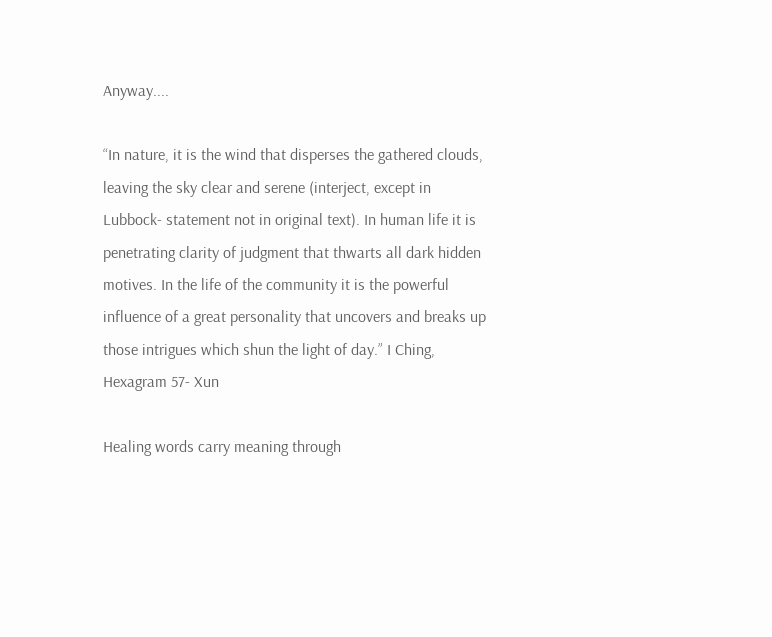Anyway....

“In nature, it is the wind that disperses the gathered clouds, leaving the sky clear and serene (interject, except in Lubbock- statement not in original text). In human life it is penetrating clarity of judgment that thwarts all dark hidden motives. In the life of the community it is the powerful influence of a great personality that uncovers and breaks up those intrigues which shun the light of day.” I Ching, Hexagram 57- Xun

Healing words carry meaning through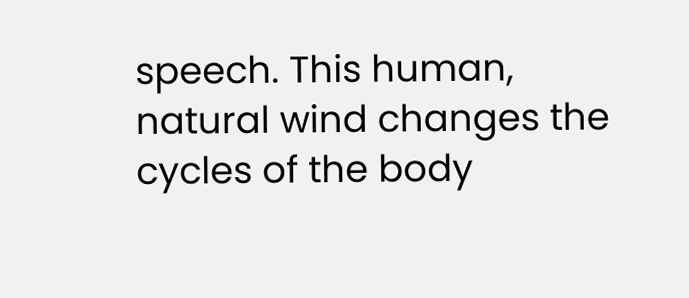speech. This human, natural wind changes the cycles of the body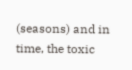(seasons) and in time, the toxic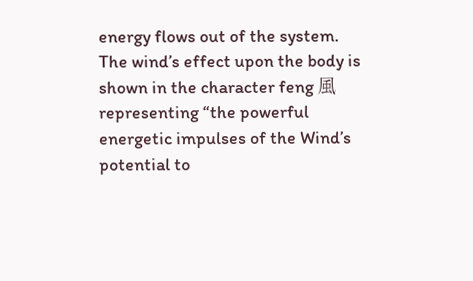energy flows out of the system. The wind’s effect upon the body is shown in the character feng 風 representing “the powerful energetic impulses of the Wind’s potential to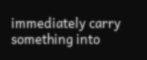immediately carry something into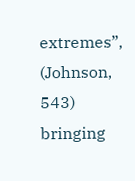extremes”, (Johnson, 543) bringing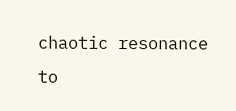chaotic resonance to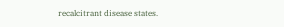recalcitrant disease states.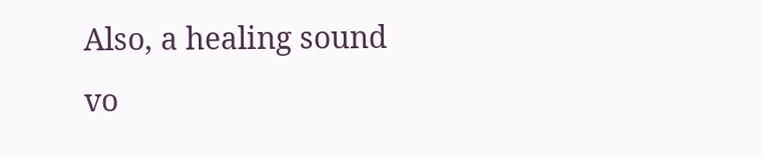Also, a healing sound vo